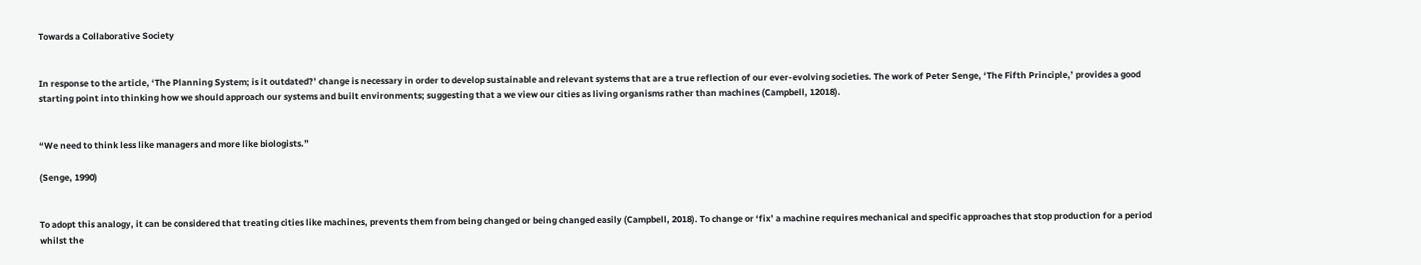Towards a Collaborative Society


In response to the article, ‘The Planning System; is it outdated?’ change is necessary in order to develop sustainable and relevant systems that are a true reflection of our ever-evolving societies. The work of Peter Senge, ‘The Fifth Principle,’ provides a good starting point into thinking how we should approach our systems and built environments; suggesting that a we view our cities as living organisms rather than machines (Campbell, 12018).


“We need to think less like managers and more like biologists.”

(Senge, 1990)


To adopt this analogy, it can be considered that treating cities like machines, prevents them from being changed or being changed easily (Campbell, 2018). To change or ‘fix’ a machine requires mechanical and specific approaches that stop production for a period whilst the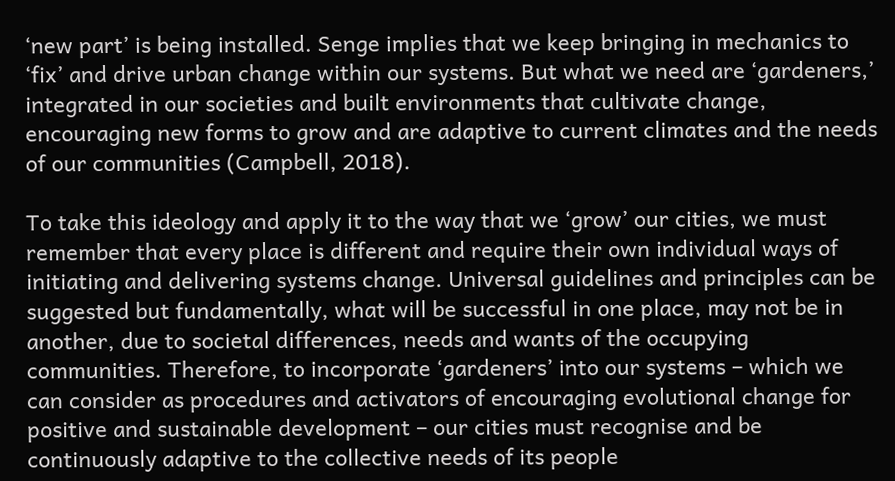‘new part’ is being installed. Senge implies that we keep bringing in mechanics to ‘fix’ and drive urban change within our systems. But what we need are ‘gardeners,’ integrated in our societies and built environments that cultivate change, encouraging new forms to grow and are adaptive to current climates and the needs of our communities (Campbell, 2018).

To take this ideology and apply it to the way that we ‘grow’ our cities, we must remember that every place is different and require their own individual ways of initiating and delivering systems change. Universal guidelines and principles can be suggested but fundamentally, what will be successful in one place, may not be in another, due to societal differences, needs and wants of the occupying communities. Therefore, to incorporate ‘gardeners’ into our systems – which we can consider as procedures and activators of encouraging evolutional change for positive and sustainable development – our cities must recognise and be continuously adaptive to the collective needs of its people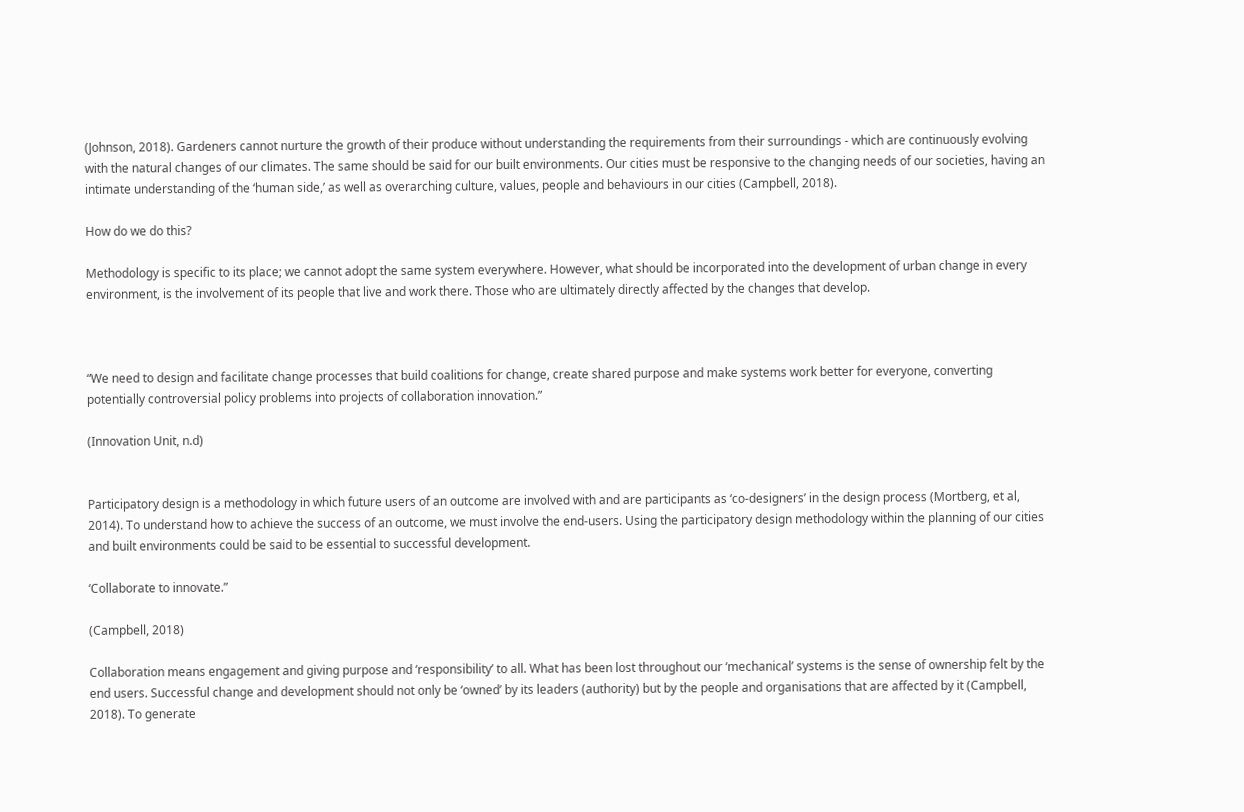(Johnson, 2018). Gardeners cannot nurture the growth of their produce without understanding the requirements from their surroundings - which are continuously evolving with the natural changes of our climates. The same should be said for our built environments. Our cities must be responsive to the changing needs of our societies, having an intimate understanding of the ‘human side,’ as well as overarching culture, values, people and behaviours in our cities (Campbell, 2018).

How do we do this?

Methodology is specific to its place; we cannot adopt the same system everywhere. However, what should be incorporated into the development of urban change in every environment, is the involvement of its people that live and work there. Those who are ultimately directly affected by the changes that develop.



“We need to design and facilitate change processes that build coalitions for change, create shared purpose and make systems work better for everyone, converting potentially controversial policy problems into projects of collaboration innovation.”

(Innovation Unit, n.d)


Participatory design is a methodology in which future users of an outcome are involved with and are participants as ‘co-designers’ in the design process (Mortberg, et al, 2014). To understand how to achieve the success of an outcome, we must involve the end-users. Using the participatory design methodology within the planning of our cities and built environments could be said to be essential to successful development.

‘Collaborate to innovate.”

(Campbell, 2018)

Collaboration means engagement and giving purpose and ‘responsibility’ to all. What has been lost throughout our ‘mechanical’ systems is the sense of ownership felt by the end users. Successful change and development should not only be ‘owned’ by its leaders (authority) but by the people and organisations that are affected by it (Campbell, 2018). To generate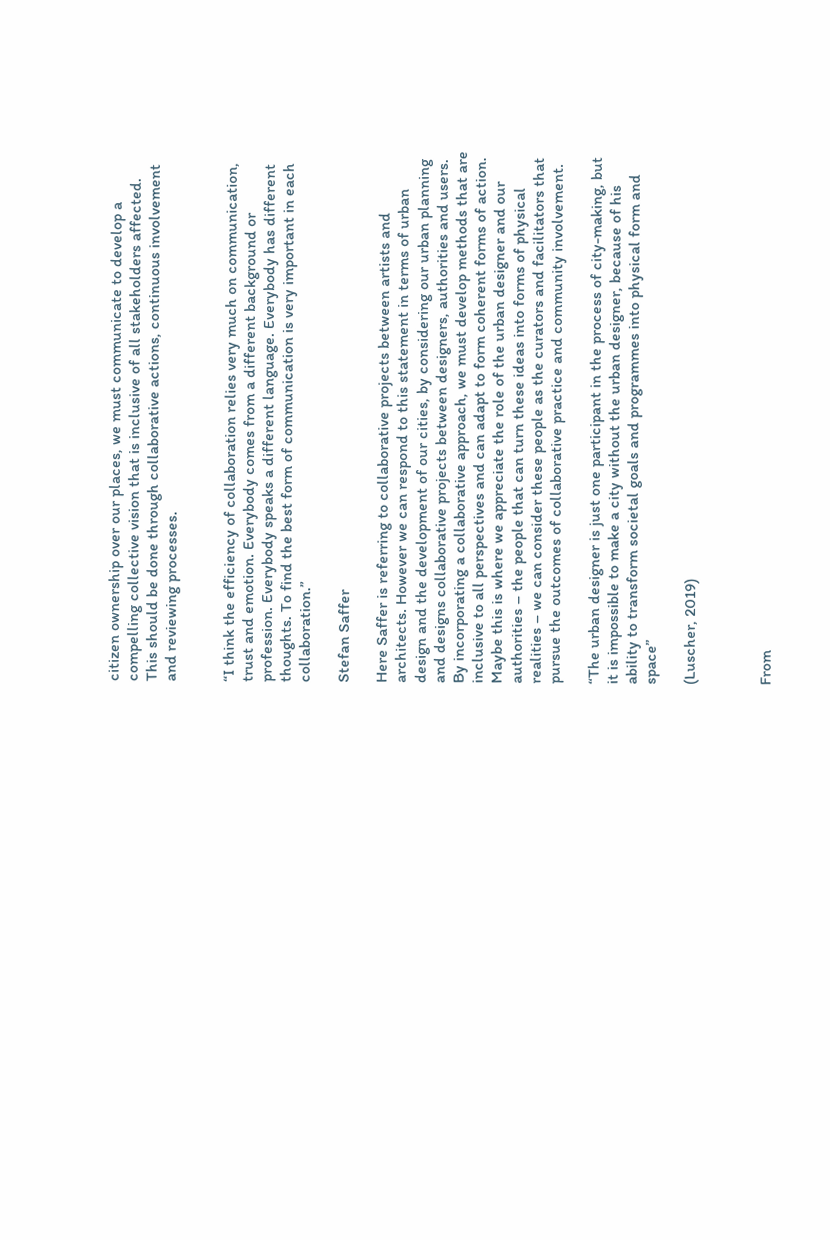citizen ownership over our places, we must communicate to develop a compelling collective vision that is inclusive of all stakeholders affected.  This should be done through collaborative actions, continuous involvement and reviewing processes.


“I think the efficiency of collaboration relies very much on communication, trust and emotion. Everybody comes from a different background or profession. Everybody speaks a different language. Everybody has different thoughts. To find the best form of communication is very important in each collaboration.”

Stefan Saffer

Here Saffer is referring to collaborative projects between artists and architects. However we can respond to this statement in terms of urban design and the development of our cities, by considering our urban planning and designs collaborative projects between designers, authorities and users. By incorporating a collaborative approach, we must develop methods that are inclusive to all perspectives and can adapt to form coherent forms of action. Maybe this is where we appreciate the role of the urban designer and our authorities – the people that can turn these ideas into forms of physical realities – we can consider these people as the curators and facilitators that pursue the outcomes of collaborative practice and community involvement.

“The urban designer is just one participant in the process of city-making, but it is impossible to make a city without the urban designer, because of his ability to transform societal goals and programmes into physical form and space”

(Luscher, 2019)



From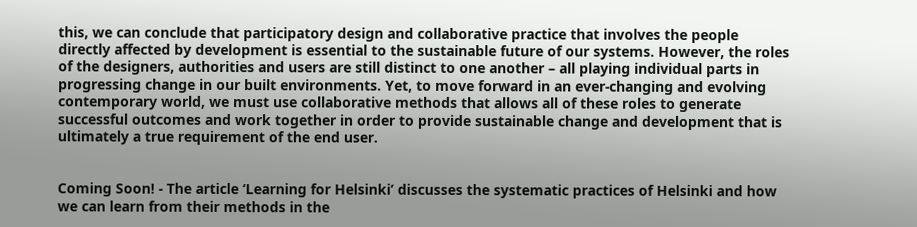this, we can conclude that participatory design and collaborative practice that involves the people directly affected by development is essential to the sustainable future of our systems. However, the roles of the designers, authorities and users are still distinct to one another – all playing individual parts in progressing change in our built environments. Yet, to move forward in an ever-changing and evolving contemporary world, we must use collaborative methods that allows all of these roles to generate successful outcomes and work together in order to provide sustainable change and development that is ultimately a true requirement of the end user.


Coming Soon! - The article ‘Learning for Helsinki’ discusses the systematic practices of Helsinki and how we can learn from their methods in the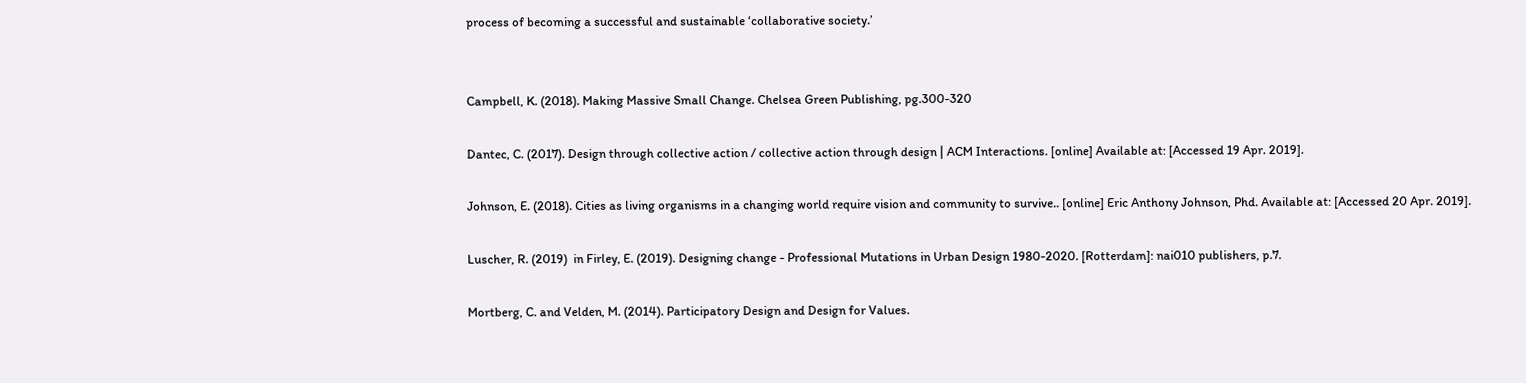process of becoming a successful and sustainable ‘collaborative society.’


Campbell, K. (2018). Making Massive Small Change. Chelsea Green Publishing, pg.300-320

Dantec, C. (2017). Design through collective action / collective action through design | ACM Interactions. [online] Available at: [Accessed 19 Apr. 2019].

Johnson, E. (2018). Cities as living organisms in a changing world require vision and community to survive.. [online] Eric Anthony Johnson, Phd. Available at: [Accessed 20 Apr. 2019].

Luscher, R. (2019)  in Firley, E. (2019). Designing change - Professional Mutations in Urban Design 1980-2020. [Rotterdam]: nai010 publishers, p.7.

Mortberg, C. and Velden, M. (2014). Participatory Design and Design for Values.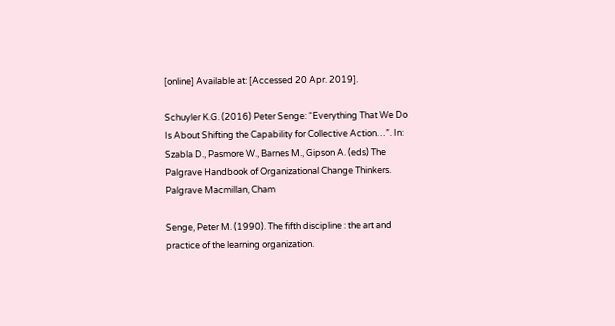[online] Available at: [Accessed 20 Apr. 2019].

Schuyler K.G. (2016) Peter Senge: “Everything That We Do Is About Shifting the Capability for Collective Action…”. In: Szabla D., Pasmore W., Barnes M., Gipson A. (eds) The Palgrave Handbook of Organizational Change Thinkers. Palgrave Macmillan, Cham

Senge, Peter M. (1990). The fifth discipline : the art and practice of the learning organization.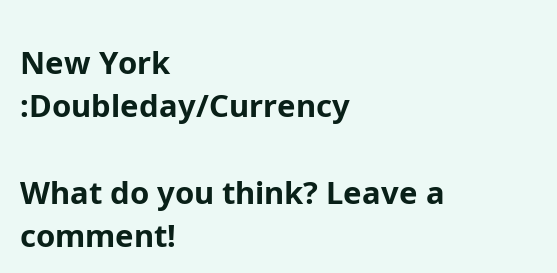New York :Doubleday/Currency

What do you think? Leave a comment!